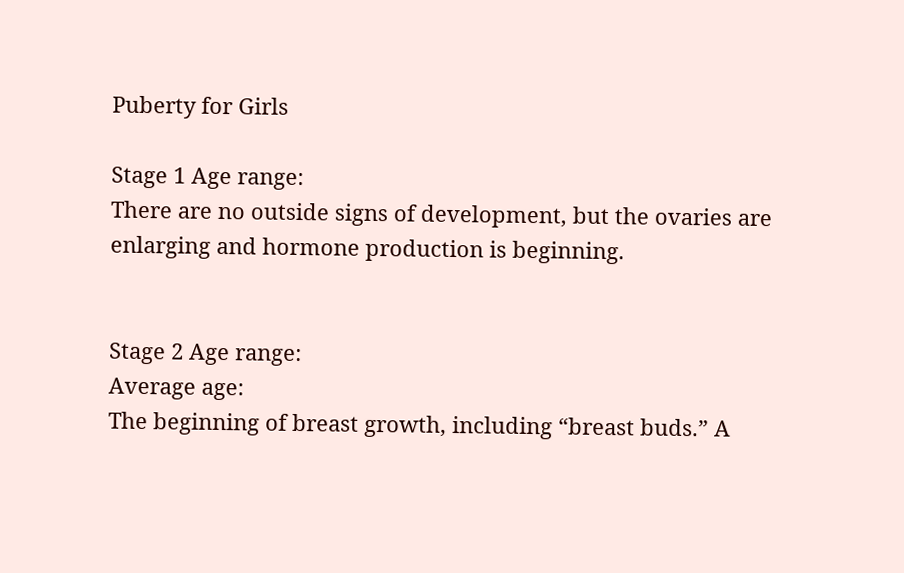Puberty for Girls

Stage 1 Age range:
There are no outside signs of development, but the ovaries are enlarging and hormone production is beginning.


Stage 2 Age range:
Average age:
The beginning of breast growth, including “breast buds.” A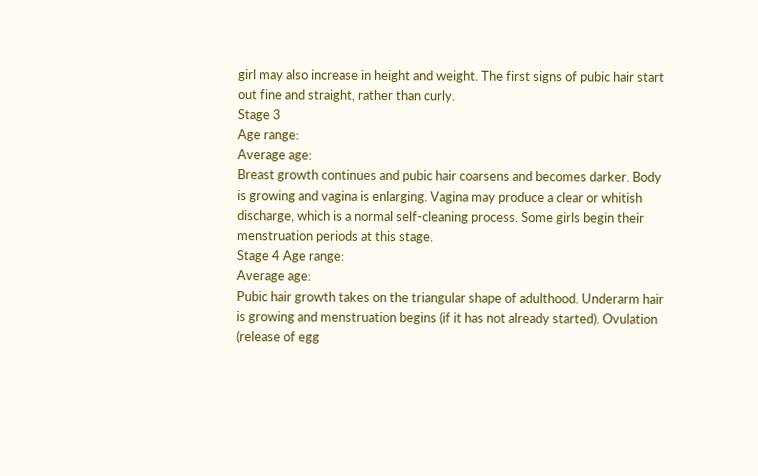girl may also increase in height and weight. The first signs of pubic hair start out fine and straight, rather than curly.
Stage 3
Age range:
Average age:
Breast growth continues and pubic hair coarsens and becomes darker. Body is growing and vagina is enlarging. Vagina may produce a clear or whitish discharge, which is a normal self-cleaning process. Some girls begin their menstruation periods at this stage.
Stage 4 Age range:
Average age:
Pubic hair growth takes on the triangular shape of adulthood. Underarm hair is growing and menstruation begins (if it has not already started). Ovulation (release of egg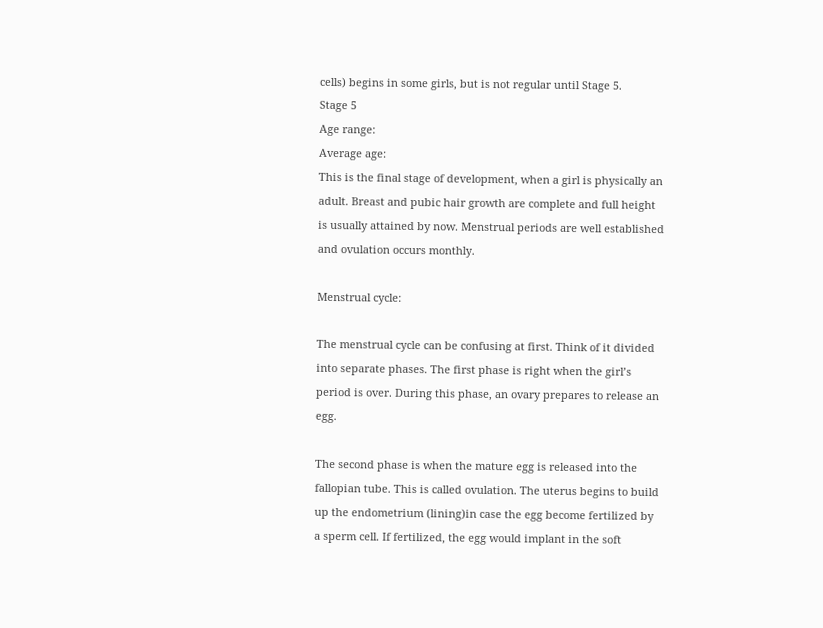cells) begins in some girls, but is not regular until Stage 5.
Stage 5
Age range:
Average age:
This is the final stage of development, when a girl is physically an adult. Breast and pubic hair growth are complete and full height is usually attained by now. Menstrual periods are well established and ovulation occurs monthly.

Menstrual cycle:

The menstrual cycle can be confusing at first. Think of it divided into separate phases. The first phase is right when the girl’s period is over. During this phase, an ovary prepares to release an egg.

The second phase is when the mature egg is released into the fallopian tube. This is called ovulation. The uterus begins to build up the endometrium (lining)in case the egg become fertilized by a sperm cell. If fertilized, the egg would implant in the soft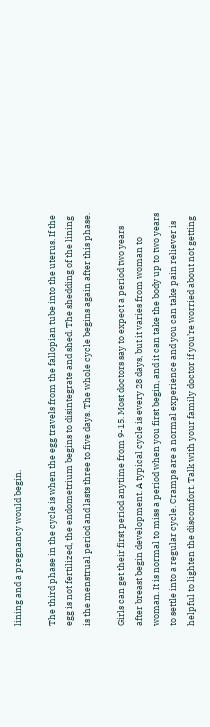lining and a pregnancy would begin.

The third phase in the cycle is when the egg travels from the fallopian tube into the uterus. If the egg is not fertilized, the endometrium begins to disintegrate and shed. The shedding of the lining is the menstrual period and lasts three to five days. The whole cycle begins again after this phase.

Girls can get their first period anytime from 9-15. Most doctors say to expect a period two years after breast begin development. A typical cycle is every 28 days, but it varies from woman to woman. It is normal to miss a period when you first begin, and it can take the body up to two years to settle into a regular cycle. Cramps are a normal experience and you can take pain reliever is helpful to lighten the discomfort. Talk with your family doctor if you’re worried about not getting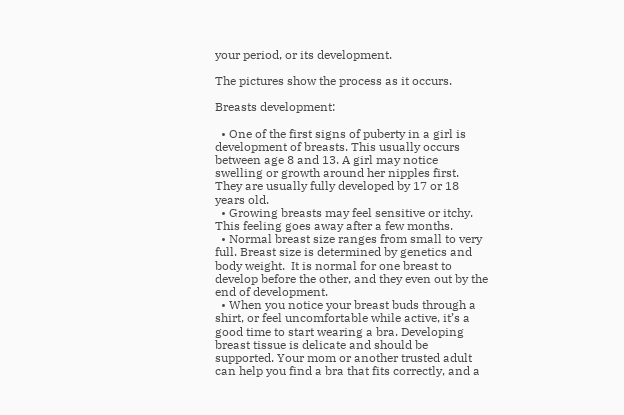your period, or its development.

The pictures show the process as it occurs.

Breasts development:

  • One of the first signs of puberty in a girl is development of breasts. This usually occurs between age 8 and 13. A girl may notice swelling or growth around her nipples first. They are usually fully developed by 17 or 18 years old.
  • Growing breasts may feel sensitive or itchy. This feeling goes away after a few months.
  • Normal breast size ranges from small to very full. Breast size is determined by genetics and body weight.  It is normal for one breast to develop before the other, and they even out by the end of development.
  • When you notice your breast buds through a shirt, or feel uncomfortable while active, it’s a good time to start wearing a bra. Developing breast tissue is delicate and should be supported. Your mom or another trusted adult can help you find a bra that fits correctly, and a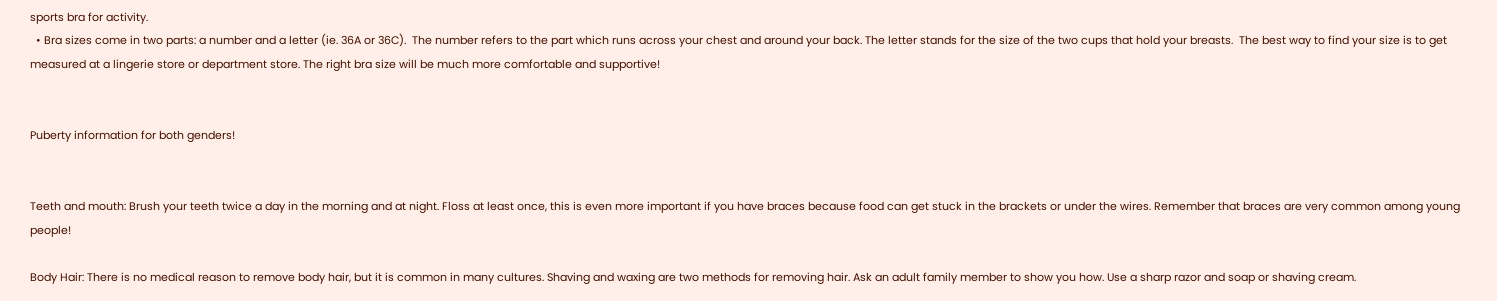sports bra for activity.
  • Bra sizes come in two parts: a number and a letter (ie. 36A or 36C).  The number refers to the part which runs across your chest and around your back. The letter stands for the size of the two cups that hold your breasts.  The best way to find your size is to get measured at a lingerie store or department store. The right bra size will be much more comfortable and supportive!


Puberty information for both genders!


Teeth and mouth: Brush your teeth twice a day in the morning and at night. Floss at least once, this is even more important if you have braces because food can get stuck in the brackets or under the wires. Remember that braces are very common among young people!

Body Hair: There is no medical reason to remove body hair, but it is common in many cultures. Shaving and waxing are two methods for removing hair. Ask an adult family member to show you how. Use a sharp razor and soap or shaving cream.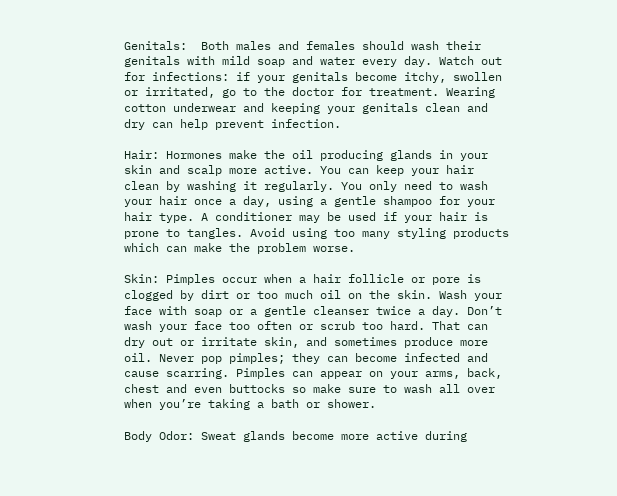Genitals:  Both males and females should wash their genitals with mild soap and water every day. Watch out for infections: if your genitals become itchy, swollen or irritated, go to the doctor for treatment. Wearing cotton underwear and keeping your genitals clean and dry can help prevent infection.

Hair: Hormones make the oil producing glands in your skin and scalp more active. You can keep your hair clean by washing it regularly. You only need to wash your hair once a day, using a gentle shampoo for your hair type. A conditioner may be used if your hair is prone to tangles. Avoid using too many styling products which can make the problem worse.

Skin: Pimples occur when a hair follicle or pore is clogged by dirt or too much oil on the skin. Wash your face with soap or a gentle cleanser twice a day. Don’t wash your face too often or scrub too hard. That can dry out or irritate skin, and sometimes produce more oil. Never pop pimples; they can become infected and cause scarring. Pimples can appear on your arms, back, chest and even buttocks so make sure to wash all over when you’re taking a bath or shower.

Body Odor: Sweat glands become more active during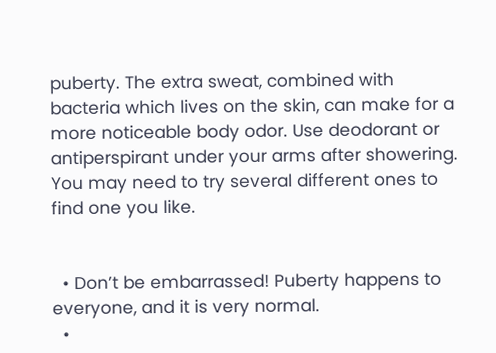puberty. The extra sweat, combined with bacteria which lives on the skin, can make for a more noticeable body odor. Use deodorant or antiperspirant under your arms after showering. You may need to try several different ones to find one you like.


  • Don’t be embarrassed! Puberty happens to everyone, and it is very normal.
  •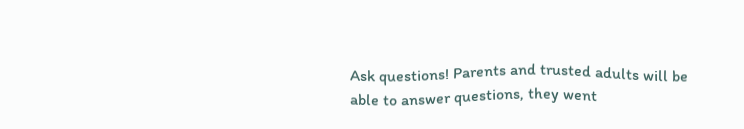Ask questions! Parents and trusted adults will be able to answer questions, they went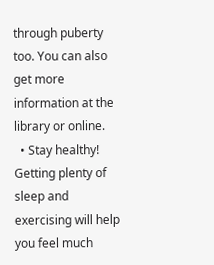through puberty too. You can also get more information at the library or online.
  • Stay healthy! Getting plenty of sleep and exercising will help you feel much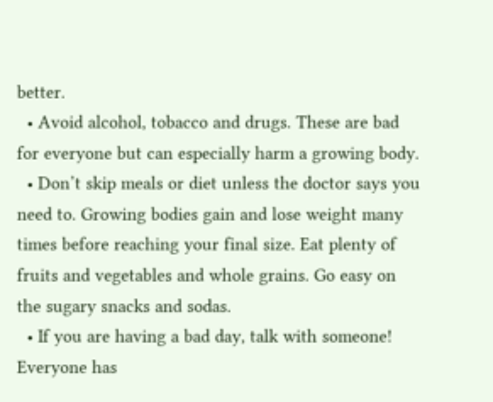better.
  • Avoid alcohol, tobacco and drugs. These are bad for everyone but can especially harm a growing body.
  • Don’t skip meals or diet unless the doctor says you need to. Growing bodies gain and lose weight many times before reaching your final size. Eat plenty of fruits and vegetables and whole grains. Go easy on the sugary snacks and sodas.
  • If you are having a bad day, talk with someone! Everyone has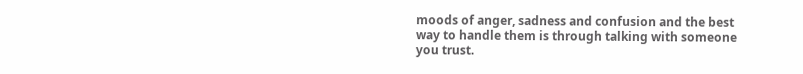moods of anger, sadness and confusion and the best way to handle them is through talking with someone you trust.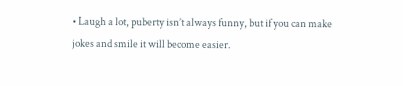• Laugh a lot, puberty isn’t always funny, but if you can make jokes and smile it will become easier.